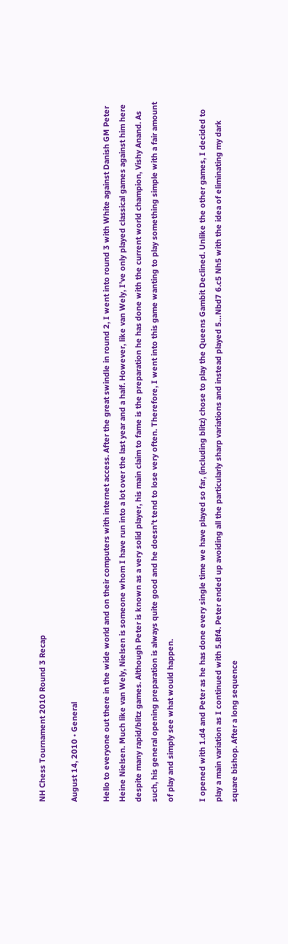NH Chess Tournament 2010 Round 3 Recap

August 14, 2010 • General

Hello to everyone out there in the wide world and on their computers with internet access. After the great swindle in round 2, I went into round 3 with White against Danish GM Peter Heine Nielsen. Much like van Wely, Nielsen is someone whom I have run into a lot over the last year and a half. However, like van Wely, I’ve only played classical games against him here despite many rapid/blitz games. Although Peter is known as a very solid player, his main claim to fame is the preparation he has done with the current world champion, Vishy Anand. As such, his general opening preparation is always quite good and he doesn’t tend to lose very often. Therefore, I went into this game wanting to play something simple with a fair amount of play and simply see what would happen.

I opened with 1.d4 and Peter as he has done every single time we have played so far, (including blitz) chose to play the Queens Gambit Declined. Unlike the other games, I decided to play a main variation as I continued with 5.Bf4. Peter ended up avoiding all the particularly sharp variations and instead played 5…Nbd7 6.c5 Nh5 with the idea of eliminating my dark square bishop. After a long sequence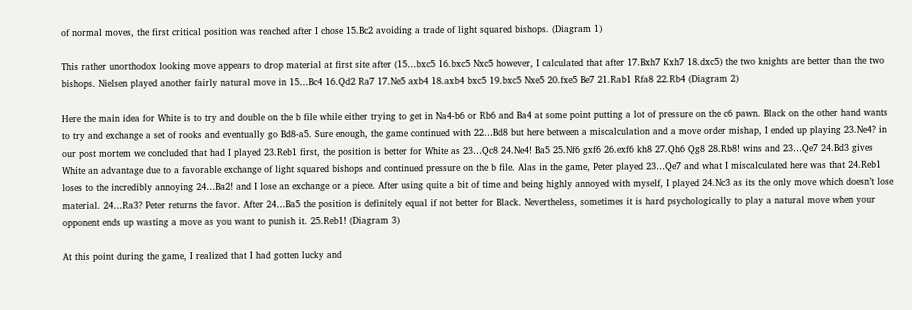of normal moves, the first critical position was reached after I chose 15.Bc2 avoiding a trade of light squared bishops. (Diagram 1)

This rather unorthodox looking move appears to drop material at first site after (15…bxc5 16.bxc5 Nxc5 however, I calculated that after 17.Bxh7 Kxh7 18.dxc5) the two knights are better than the two bishops. Nielsen played another fairly natural move in 15…Bc4 16.Qd2 Ra7 17.Ne5 axb4 18.axb4 bxc5 19.bxc5 Nxe5 20.fxe5 Be7 21.Rab1 Rfa8 22.Rb4 (Diagram 2)

Here the main idea for White is to try and double on the b file while either trying to get in Na4-b6 or Rb6 and Ba4 at some point putting a lot of pressure on the c6 pawn. Black on the other hand wants to try and exchange a set of rooks and eventually go Bd8-a5. Sure enough, the game continued with 22…Bd8 but here between a miscalculation and a move order mishap, I ended up playing 23.Ne4? in our post mortem we concluded that had I played 23.Reb1 first, the position is better for White as 23…Qc8 24.Ne4! Ba5 25.Nf6 gxf6 26.exf6 kh8 27.Qh6 Qg8 28.Rb8! wins and 23…Qe7 24.Bd3 gives White an advantage due to a favorable exchange of light squared bishops and continued pressure on the b file. Alas in the game, Peter played 23…Qe7 and what I miscalculated here was that 24.Reb1 loses to the incredibly annoying 24…Ba2! and I lose an exchange or a piece. After using quite a bit of time and being highly annoyed with myself, I played 24.Nc3 as its the only move which doesn’t lose material. 24…Ra3? Peter returns the favor. After 24…Ba5 the position is definitely equal if not better for Black. Nevertheless, sometimes it is hard psychologically to play a natural move when your opponent ends up wasting a move as you want to punish it. 25.Reb1! (Diagram 3)

At this point during the game, I realized that I had gotten lucky and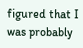figured that I was probably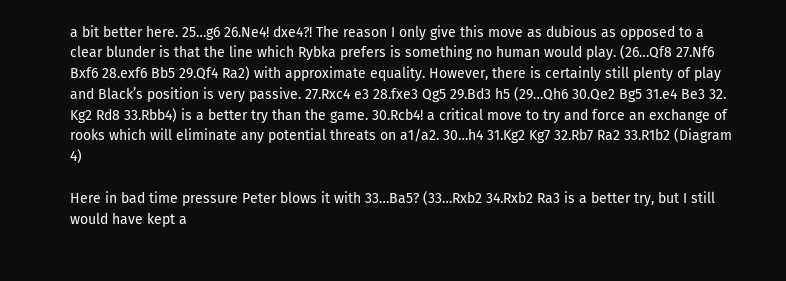a bit better here. 25…g6 26.Ne4! dxe4?! The reason I only give this move as dubious as opposed to a clear blunder is that the line which Rybka prefers is something no human would play. (26…Qf8 27.Nf6 Bxf6 28.exf6 Bb5 29.Qf4 Ra2) with approximate equality. However, there is certainly still plenty of play and Black’s position is very passive. 27.Rxc4 e3 28.fxe3 Qg5 29.Bd3 h5 (29…Qh6 30.Qe2 Bg5 31.e4 Be3 32. Kg2 Rd8 33.Rbb4) is a better try than the game. 30.Rcb4! a critical move to try and force an exchange of rooks which will eliminate any potential threats on a1/a2. 30…h4 31.Kg2 Kg7 32.Rb7 Ra2 33.R1b2 (Diagram 4)

Here in bad time pressure Peter blows it with 33…Ba5? (33…Rxb2 34.Rxb2 Ra3 is a better try, but I still would have kept a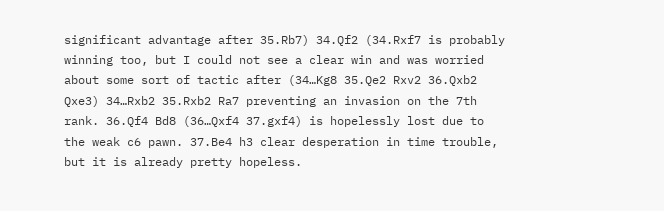significant advantage after 35.Rb7) 34.Qf2 (34.Rxf7 is probably winning too, but I could not see a clear win and was worried about some sort of tactic after (34…Kg8 35.Qe2 Rxv2 36.Qxb2 Qxe3) 34…Rxb2 35.Rxb2 Ra7 preventing an invasion on the 7th rank. 36.Qf4 Bd8 (36…Qxf4 37.gxf4) is hopelessly lost due to the weak c6 pawn. 37.Be4 h3 clear desperation in time trouble, but it is already pretty hopeless.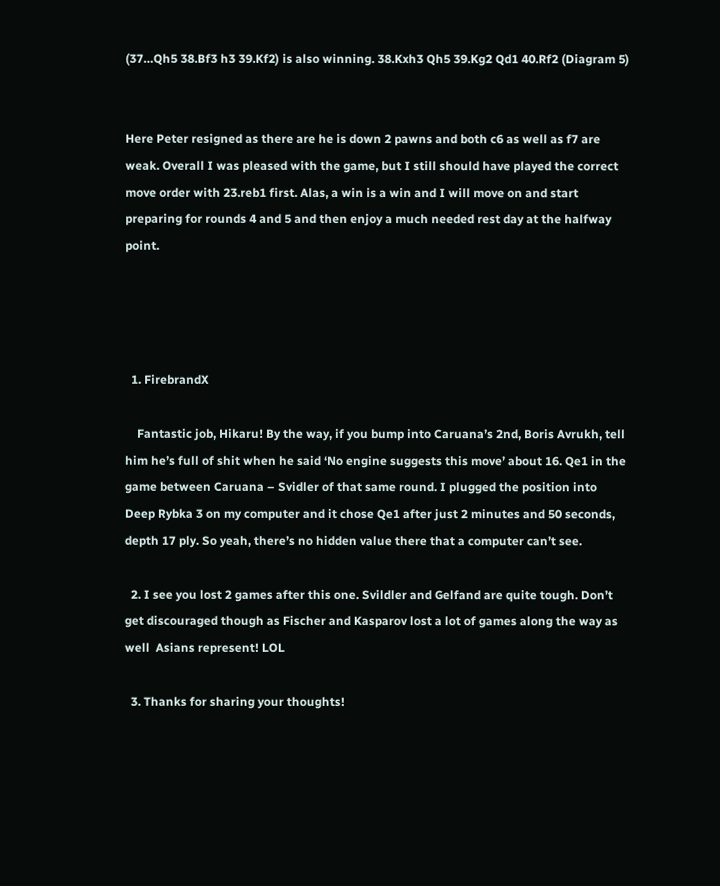(37…Qh5 38.Bf3 h3 39.Kf2) is also winning. 38.Kxh3 Qh5 39.Kg2 Qd1 40.Rf2 (Diagram 5)


Here Peter resigned as there are he is down 2 pawns and both c6 as well as f7 are weak. Overall I was pleased with the game, but I still should have played the correct move order with 23.reb1 first. Alas, a win is a win and I will move on and start preparing for rounds 4 and 5 and then enjoy a much needed rest day at the halfway point.




  1. FirebrandX

    Fantastic job, Hikaru! By the way, if you bump into Caruana’s 2nd, Boris Avrukh, tell him he’s full of shit when he said ‘No engine suggests this move’ about 16. Qe1 in the game between Caruana – Svidler of that same round. I plugged the position into Deep Rybka 3 on my computer and it chose Qe1 after just 2 minutes and 50 seconds, depth 17 ply. So yeah, there’s no hidden value there that a computer can’t see.

  2. I see you lost 2 games after this one. Svildler and Gelfand are quite tough. Don’t get discouraged though as Fischer and Kasparov lost a lot of games along the way as well  Asians represent! LOL

  3. Thanks for sharing your thoughts!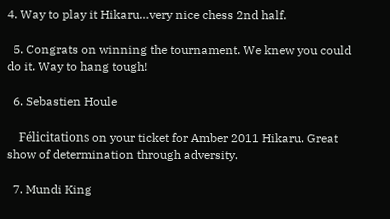4. Way to play it Hikaru…very nice chess 2nd half.

  5. Congrats on winning the tournament. We knew you could do it. Way to hang tough!

  6. Sebastien Houle

    Félicitations on your ticket for Amber 2011 Hikaru. Great show of determination through adversity.

  7. Mundi King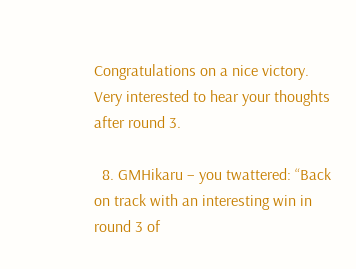Congratulations on a nice victory. Very interested to hear your thoughts after round 3.

  8. GMHikaru – you twattered: “Back on track with an interesting win in round 3 of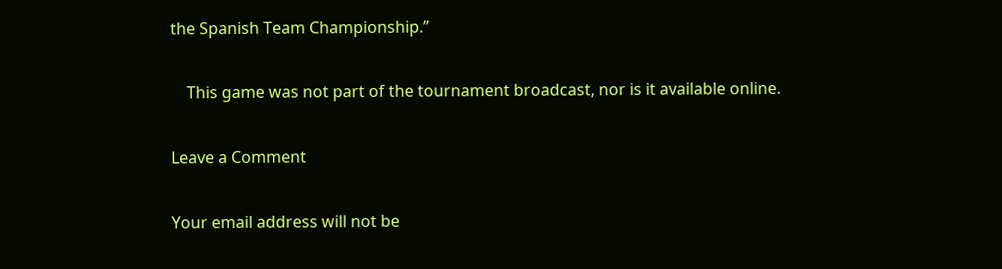the Spanish Team Championship.”

    This game was not part of the tournament broadcast, nor is it available online.

Leave a Comment

Your email address will not be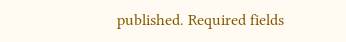published. Required fields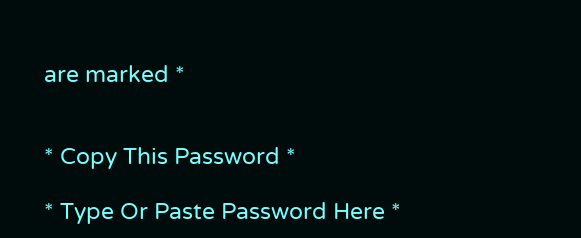are marked *


* Copy This Password *

* Type Or Paste Password Here *